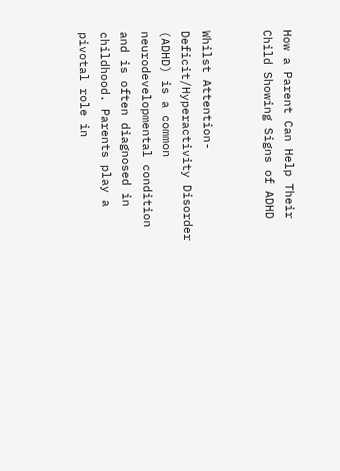How a Parent Can Help Their Child Showing Signs of ADHD


Whilst Attention-Deficit/Hyperactivity Disorder (ADHD) is a common neurodevelopmental condition and is often diagnosed in childhood. Parents play a pivotal role in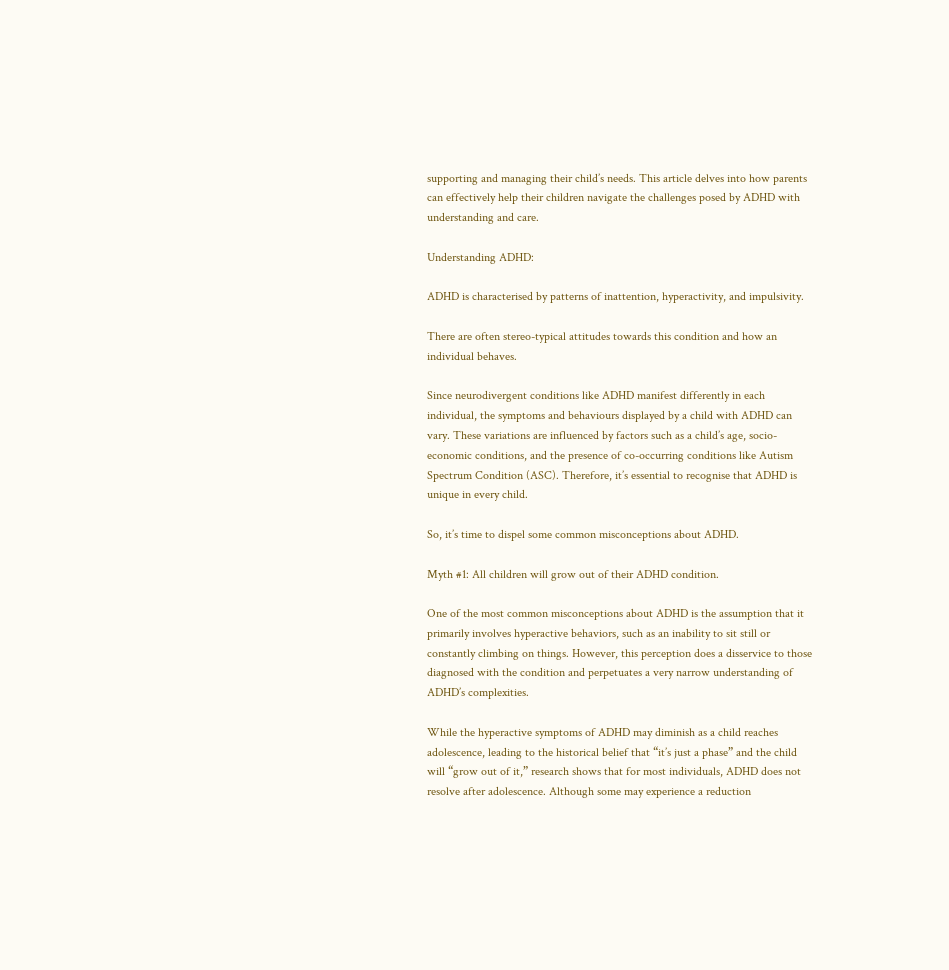supporting and managing their child’s needs. This article delves into how parents can effectively help their children navigate the challenges posed by ADHD with understanding and care.

Understanding ADHD:

ADHD is characterised by patterns of inattention, hyperactivity, and impulsivity.

There are often stereo-typical attitudes towards this condition and how an individual behaves.

Since neurodivergent conditions like ADHD manifest differently in each individual, the symptoms and behaviours displayed by a child with ADHD can vary. These variations are influenced by factors such as a child’s age, socio-economic conditions, and the presence of co-occurring conditions like Autism Spectrum Condition (ASC). Therefore, it’s essential to recognise that ADHD is unique in every child.

So, it’s time to dispel some common misconceptions about ADHD.

Myth #1: All children will grow out of their ADHD condition.

One of the most common misconceptions about ADHD is the assumption that it primarily involves hyperactive behaviors, such as an inability to sit still or constantly climbing on things. However, this perception does a disservice to those diagnosed with the condition and perpetuates a very narrow understanding of ADHD’s complexities.

While the hyperactive symptoms of ADHD may diminish as a child reaches adolescence, leading to the historical belief that “it’s just a phase” and the child will “grow out of it,” research shows that for most individuals, ADHD does not resolve after adolescence. Although some may experience a reduction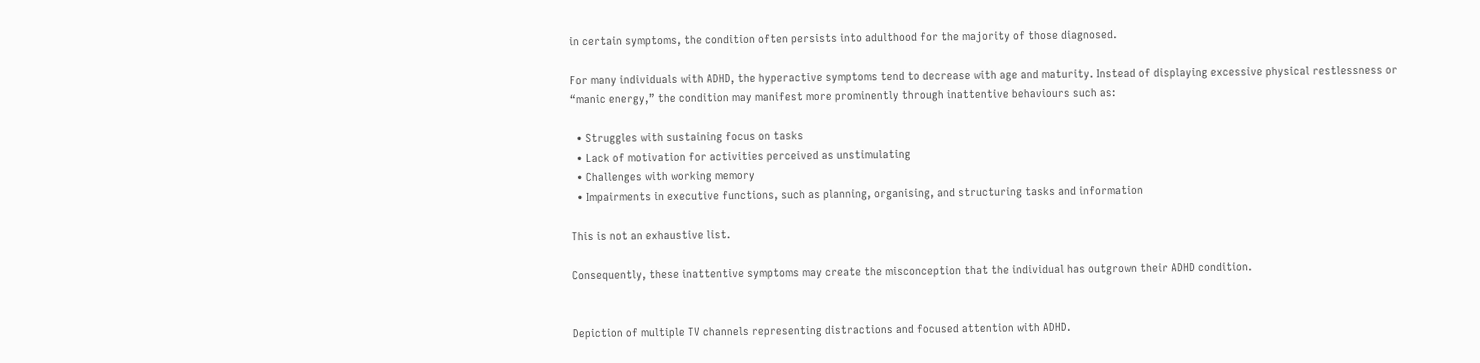in certain symptoms, the condition often persists into adulthood for the majority of those diagnosed.

For many individuals with ADHD, the hyperactive symptoms tend to decrease with age and maturity. Instead of displaying excessive physical restlessness or “manic energy,” the condition may manifest more prominently through inattentive behaviours such as:

  • Struggles with sustaining focus on tasks
  • Lack of motivation for activities perceived as unstimulating
  • Challenges with working memory
  • Impairments in executive functions, such as planning, organising, and structuring tasks and information

This is not an exhaustive list.

Consequently, these inattentive symptoms may create the misconception that the individual has outgrown their ADHD condition.


Depiction of multiple TV channels representing distractions and focused attention with ADHD.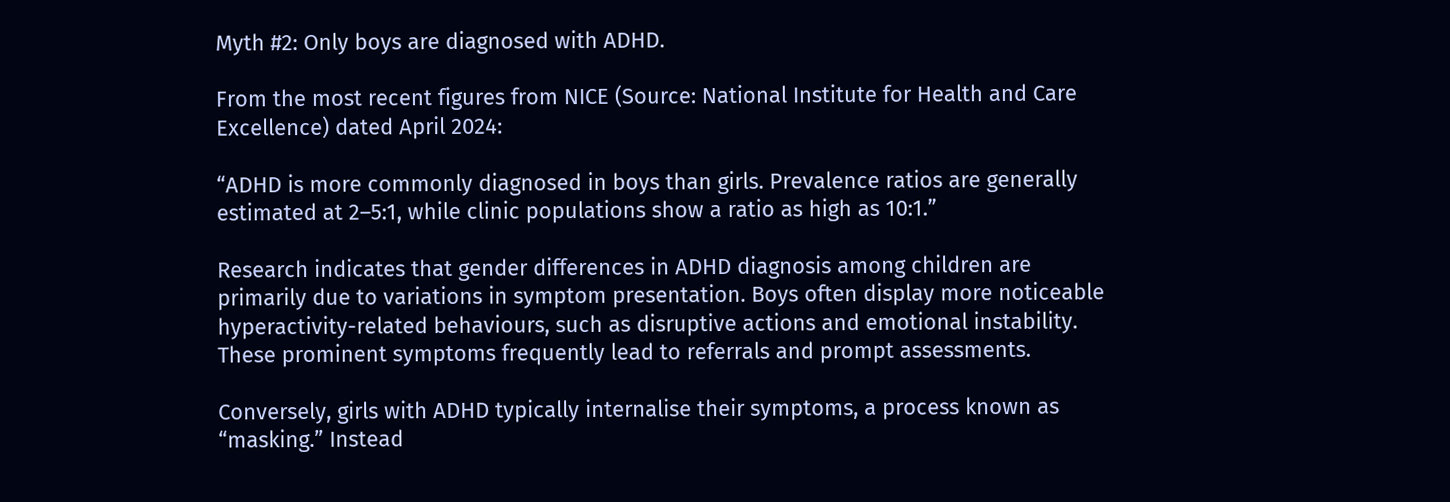Myth #2: Only boys are diagnosed with ADHD.

From the most recent figures from NICE (Source: National Institute for Health and Care Excellence) dated April 2024:

“ADHD is more commonly diagnosed in boys than girls. Prevalence ratios are generally estimated at 2–5:1, while clinic populations show a ratio as high as 10:1.”

Research indicates that gender differences in ADHD diagnosis among children are primarily due to variations in symptom presentation. Boys often display more noticeable hyperactivity-related behaviours, such as disruptive actions and emotional instability. These prominent symptoms frequently lead to referrals and prompt assessments.

Conversely, girls with ADHD typically internalise their symptoms, a process known as “masking.” Instead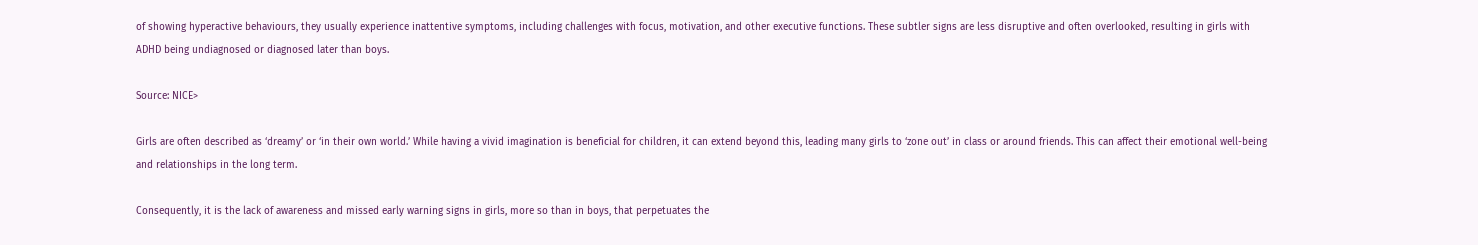of showing hyperactive behaviours, they usually experience inattentive symptoms, including challenges with focus, motivation, and other executive functions. These subtler signs are less disruptive and often overlooked, resulting in girls with ADHD being undiagnosed or diagnosed later than boys.

Source: NICE>

Girls are often described as ‘dreamy’ or ‘in their own world.’ While having a vivid imagination is beneficial for children, it can extend beyond this, leading many girls to ‘zone out’ in class or around friends. This can affect their emotional well-being and relationships in the long term.

Consequently, it is the lack of awareness and missed early warning signs in girls, more so than in boys, that perpetuates the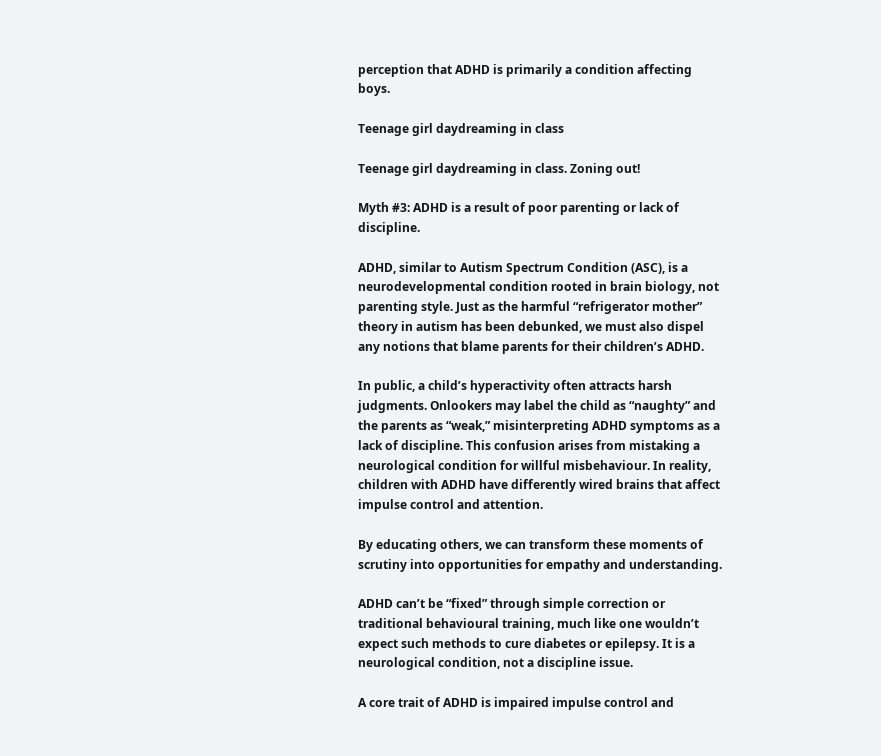perception that ADHD is primarily a condition affecting boys.

Teenage girl daydreaming in class

Teenage girl daydreaming in class. Zoning out!

Myth #3: ADHD is a result of poor parenting or lack of discipline.

ADHD, similar to Autism Spectrum Condition (ASC), is a neurodevelopmental condition rooted in brain biology, not parenting style. Just as the harmful “refrigerator mother” theory in autism has been debunked, we must also dispel any notions that blame parents for their children’s ADHD.

In public, a child’s hyperactivity often attracts harsh judgments. Onlookers may label the child as “naughty” and the parents as “weak,” misinterpreting ADHD symptoms as a lack of discipline. This confusion arises from mistaking a neurological condition for willful misbehaviour. In reality, children with ADHD have differently wired brains that affect impulse control and attention.

By educating others, we can transform these moments of scrutiny into opportunities for empathy and understanding.

ADHD can’t be “fixed” through simple correction or traditional behavioural training, much like one wouldn’t expect such methods to cure diabetes or epilepsy. It is a neurological condition, not a discipline issue.

A core trait of ADHD is impaired impulse control and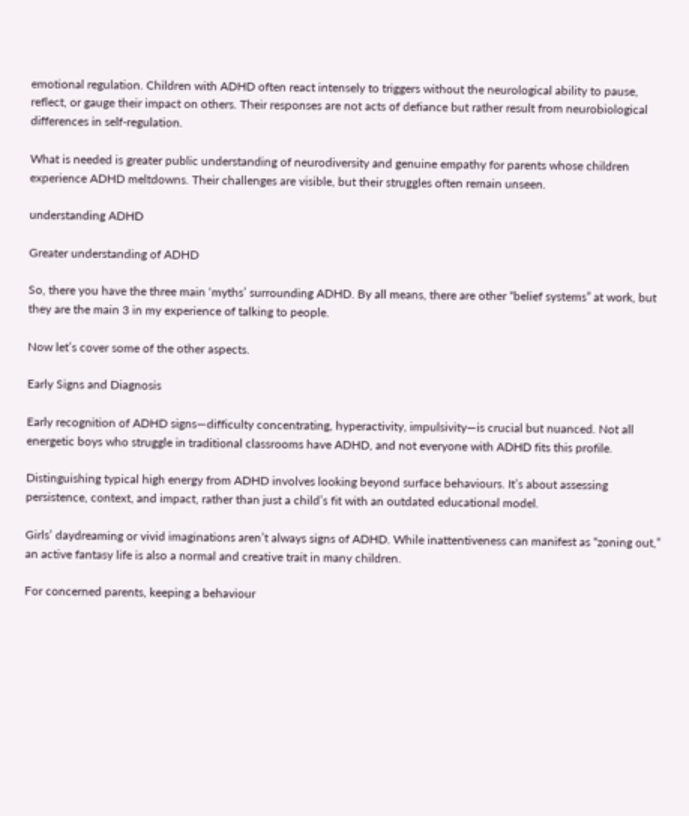emotional regulation. Children with ADHD often react intensely to triggers without the neurological ability to pause, reflect, or gauge their impact on others. Their responses are not acts of defiance but rather result from neurobiological differences in self-regulation.

What is needed is greater public understanding of neurodiversity and genuine empathy for parents whose children experience ADHD meltdowns. Their challenges are visible, but their struggles often remain unseen.

understanding ADHD

Greater understanding of ADHD

So, there you have the three main ‘myths’ surrounding ADHD. By all means, there are other “belief systems” at work, but they are the main 3 in my experience of talking to people.

Now let’s cover some of the other aspects.

Early Signs and Diagnosis

Early recognition of ADHD signs—difficulty concentrating, hyperactivity, impulsivity—is crucial but nuanced. Not all energetic boys who struggle in traditional classrooms have ADHD, and not everyone with ADHD fits this profile.

Distinguishing typical high energy from ADHD involves looking beyond surface behaviours. It’s about assessing persistence, context, and impact, rather than just a child’s fit with an outdated educational model.

Girls’ daydreaming or vivid imaginations aren’t always signs of ADHD. While inattentiveness can manifest as “zoning out,” an active fantasy life is also a normal and creative trait in many children.

For concerned parents, keeping a behaviour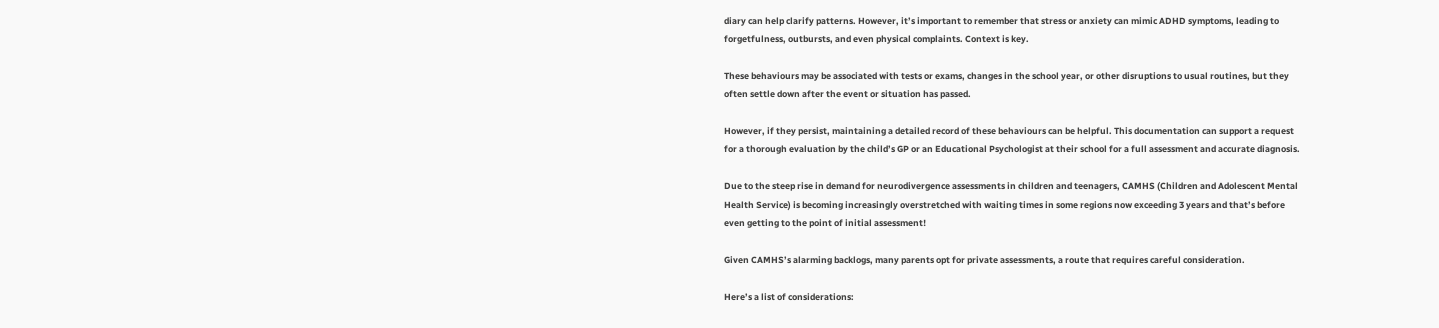diary can help clarify patterns. However, it’s important to remember that stress or anxiety can mimic ADHD symptoms, leading to forgetfulness, outbursts, and even physical complaints. Context is key.

These behaviours may be associated with tests or exams, changes in the school year, or other disruptions to usual routines, but they often settle down after the event or situation has passed.

However, if they persist, maintaining a detailed record of these behaviours can be helpful. This documentation can support a request for a thorough evaluation by the child’s GP or an Educational Psychologist at their school for a full assessment and accurate diagnosis.

Due to the steep rise in demand for neurodivergence assessments in children and teenagers, CAMHS (Children and Adolescent Mental Health Service) is becoming increasingly overstretched with waiting times in some regions now exceeding 3 years and that’s before even getting to the point of initial assessment!

Given CAMHS’s alarming backlogs, many parents opt for private assessments, a route that requires careful consideration.

Here’s a list of considerations: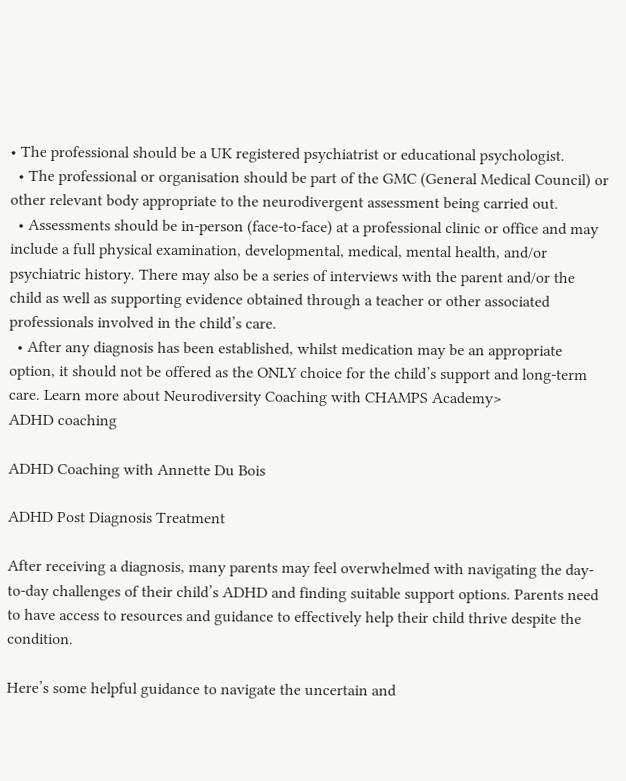• The professional should be a UK registered psychiatrist or educational psychologist.
  • The professional or organisation should be part of the GMC (General Medical Council) or other relevant body appropriate to the neurodivergent assessment being carried out.
  • Assessments should be in-person (face-to-face) at a professional clinic or office and may include a full physical examination, developmental, medical, mental health, and/or psychiatric history. There may also be a series of interviews with the parent and/or the child as well as supporting evidence obtained through a teacher or other associated professionals involved in the child’s care.
  • After any diagnosis has been established, whilst medication may be an appropriate option, it should not be offered as the ONLY choice for the child’s support and long-term care. Learn more about Neurodiversity Coaching with CHAMPS Academy>
ADHD coaching

ADHD Coaching with Annette Du Bois

ADHD Post Diagnosis Treatment

After receiving a diagnosis, many parents may feel overwhelmed with navigating the day-to-day challenges of their child’s ADHD and finding suitable support options. Parents need to have access to resources and guidance to effectively help their child thrive despite the condition.

Here’s some helpful guidance to navigate the uncertain and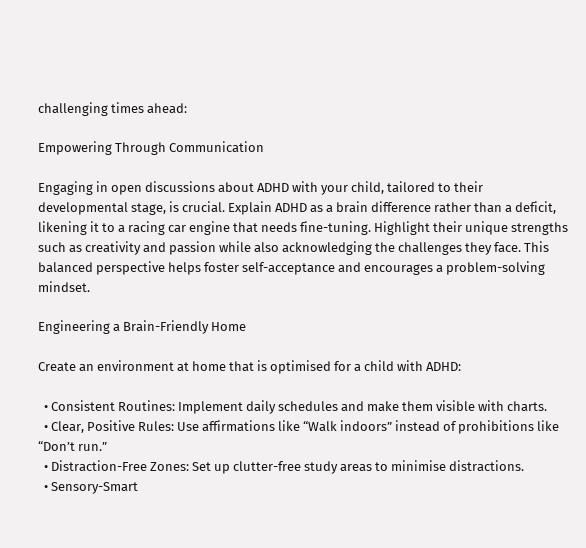challenging times ahead:

Empowering Through Communication

Engaging in open discussions about ADHD with your child, tailored to their developmental stage, is crucial. Explain ADHD as a brain difference rather than a deficit, likening it to a racing car engine that needs fine-tuning. Highlight their unique strengths such as creativity and passion while also acknowledging the challenges they face. This balanced perspective helps foster self-acceptance and encourages a problem-solving mindset.

Engineering a Brain-Friendly Home

Create an environment at home that is optimised for a child with ADHD:

  • Consistent Routines: Implement daily schedules and make them visible with charts.
  • Clear, Positive Rules: Use affirmations like “Walk indoors” instead of prohibitions like “Don’t run.”
  • Distraction-Free Zones: Set up clutter-free study areas to minimise distractions.
  • Sensory-Smart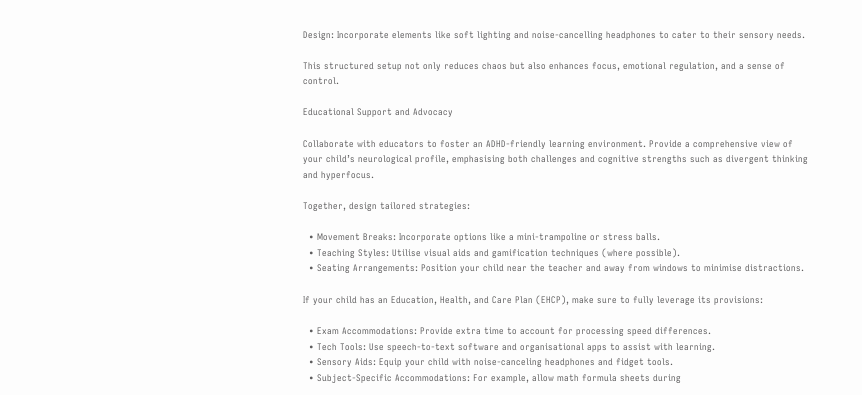Design: Incorporate elements like soft lighting and noise-cancelling headphones to cater to their sensory needs.

This structured setup not only reduces chaos but also enhances focus, emotional regulation, and a sense of control.

Educational Support and Advocacy

Collaborate with educators to foster an ADHD-friendly learning environment. Provide a comprehensive view of your child’s neurological profile, emphasising both challenges and cognitive strengths such as divergent thinking and hyperfocus.

Together, design tailored strategies:

  • Movement Breaks: Incorporate options like a mini-trampoline or stress balls.
  • Teaching Styles: Utilise visual aids and gamification techniques (where possible).
  • Seating Arrangements: Position your child near the teacher and away from windows to minimise distractions.

If your child has an Education, Health, and Care Plan (EHCP), make sure to fully leverage its provisions:

  • Exam Accommodations: Provide extra time to account for processing speed differences.
  • Tech Tools: Use speech-to-text software and organisational apps to assist with learning.
  • Sensory Aids: Equip your child with noise-canceling headphones and fidget tools.
  • Subject-Specific Accommodations: For example, allow math formula sheets during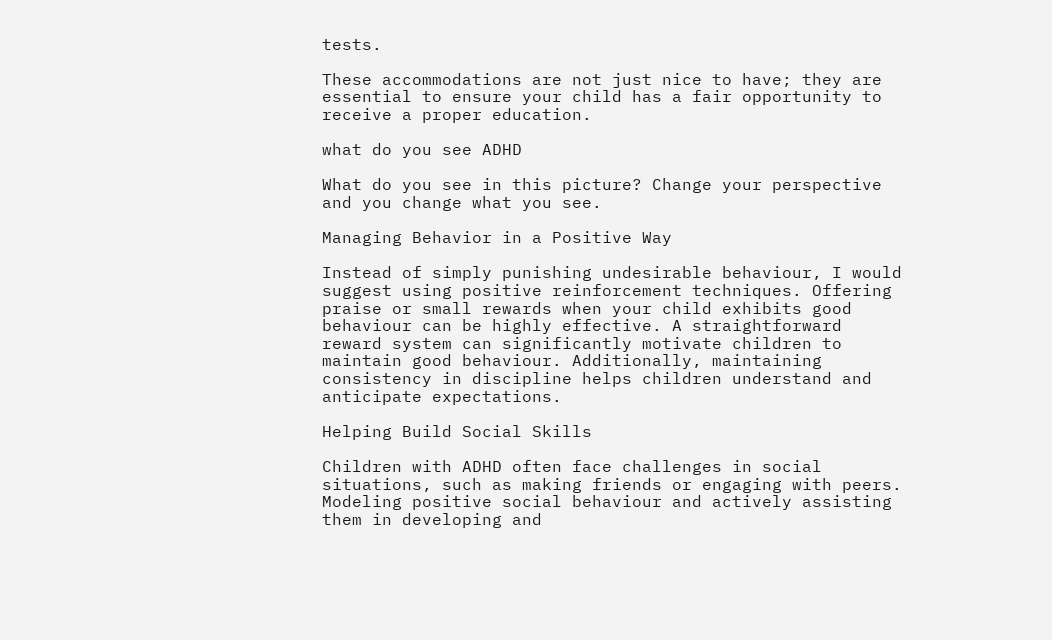tests.

These accommodations are not just nice to have; they are essential to ensure your child has a fair opportunity to receive a proper education.

what do you see ADHD

What do you see in this picture? Change your perspective and you change what you see.

Managing Behavior in a Positive Way

Instead of simply punishing undesirable behaviour, I would suggest using positive reinforcement techniques. Offering praise or small rewards when your child exhibits good behaviour can be highly effective. A straightforward reward system can significantly motivate children to maintain good behaviour. Additionally, maintaining consistency in discipline helps children understand and anticipate expectations.

Helping Build Social Skills

Children with ADHD often face challenges in social situations, such as making friends or engaging with peers. Modeling positive social behaviour and actively assisting them in developing and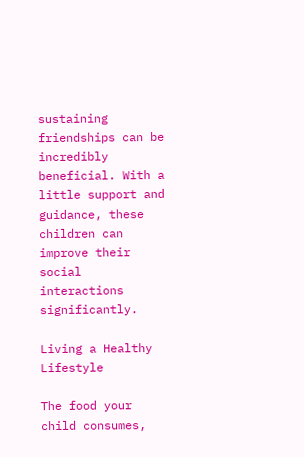sustaining friendships can be incredibly beneficial. With a little support and guidance, these children can improve their social interactions significantly.

Living a Healthy Lifestyle

The food your child consumes,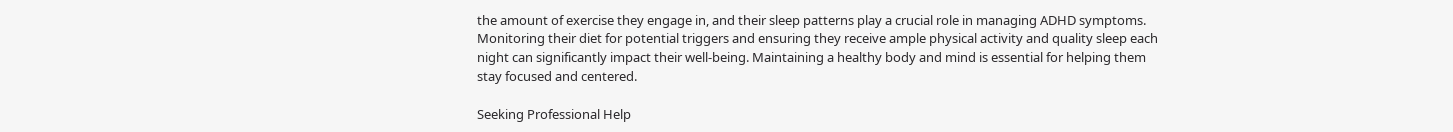the amount of exercise they engage in, and their sleep patterns play a crucial role in managing ADHD symptoms. Monitoring their diet for potential triggers and ensuring they receive ample physical activity and quality sleep each night can significantly impact their well-being. Maintaining a healthy body and mind is essential for helping them stay focused and centered.

Seeking Professional Help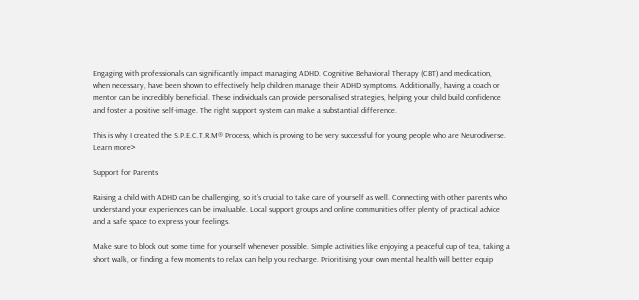Engaging with professionals can significantly impact managing ADHD. Cognitive Behavioral Therapy (CBT) and medication, when necessary, have been shown to effectively help children manage their ADHD symptoms. Additionally, having a coach or mentor can be incredibly beneficial. These individuals can provide personalised strategies, helping your child build confidence and foster a positive self-image. The right support system can make a substantial difference.

This is why I created the S.P.E.C.T.R.M® Process, which is proving to be very successful for young people who are Neurodiverse. Learn more>

Support for Parents

Raising a child with ADHD can be challenging, so it’s crucial to take care of yourself as well. Connecting with other parents who understand your experiences can be invaluable. Local support groups and online communities offer plenty of practical advice and a safe space to express your feelings.

Make sure to block out some time for yourself whenever possible. Simple activities like enjoying a peaceful cup of tea, taking a short walk, or finding a few moments to relax can help you recharge. Prioritising your own mental health will better equip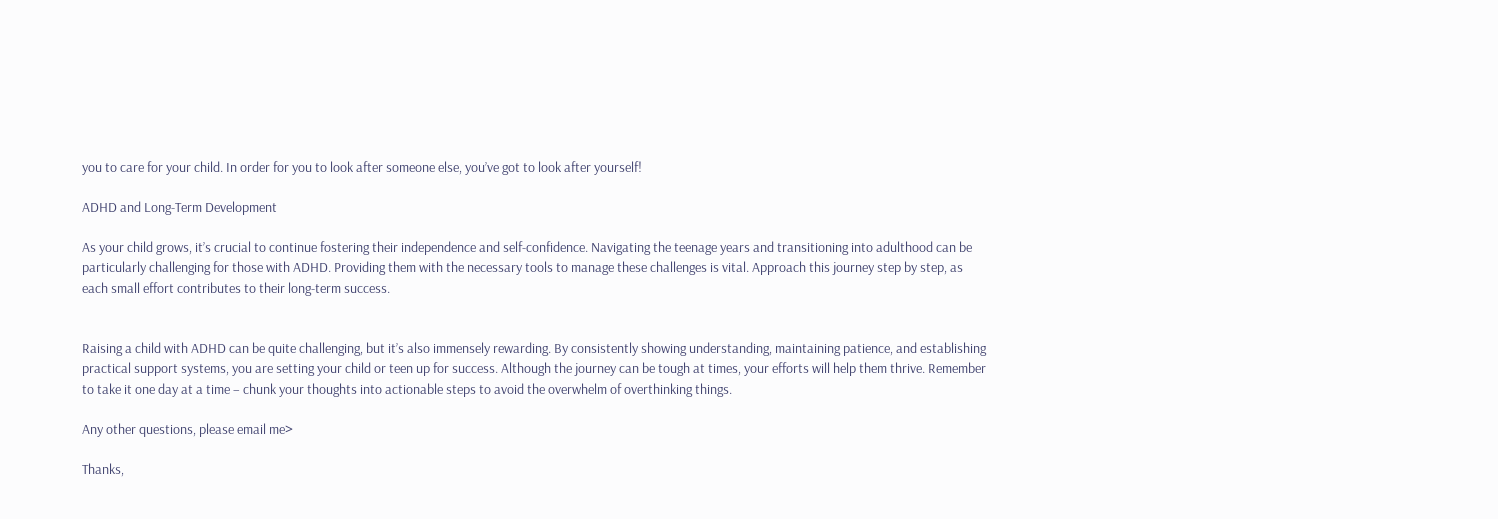you to care for your child. In order for you to look after someone else, you’ve got to look after yourself!

ADHD and Long-Term Development

As your child grows, it’s crucial to continue fostering their independence and self-confidence. Navigating the teenage years and transitioning into adulthood can be particularly challenging for those with ADHD. Providing them with the necessary tools to manage these challenges is vital. Approach this journey step by step, as each small effort contributes to their long-term success.


Raising a child with ADHD can be quite challenging, but it’s also immensely rewarding. By consistently showing understanding, maintaining patience, and establishing practical support systems, you are setting your child or teen up for success. Although the journey can be tough at times, your efforts will help them thrive. Remember to take it one day at a time – chunk your thoughts into actionable steps to avoid the overwhelm of overthinking things.

Any other questions, please email me>

Thanks,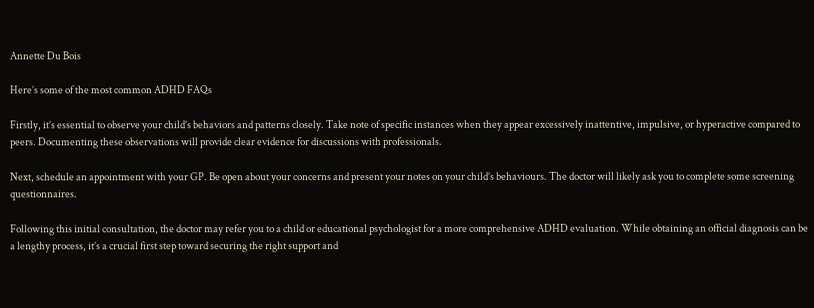Annette Du Bois

Here’s some of the most common ADHD FAQs

Firstly, it’s essential to observe your child’s behaviors and patterns closely. Take note of specific instances when they appear excessively inattentive, impulsive, or hyperactive compared to peers. Documenting these observations will provide clear evidence for discussions with professionals.

Next, schedule an appointment with your GP. Be open about your concerns and present your notes on your child’s behaviours. The doctor will likely ask you to complete some screening questionnaires.

Following this initial consultation, the doctor may refer you to a child or educational psychologist for a more comprehensive ADHD evaluation. While obtaining an official diagnosis can be a lengthy process, it’s a crucial first step toward securing the right support and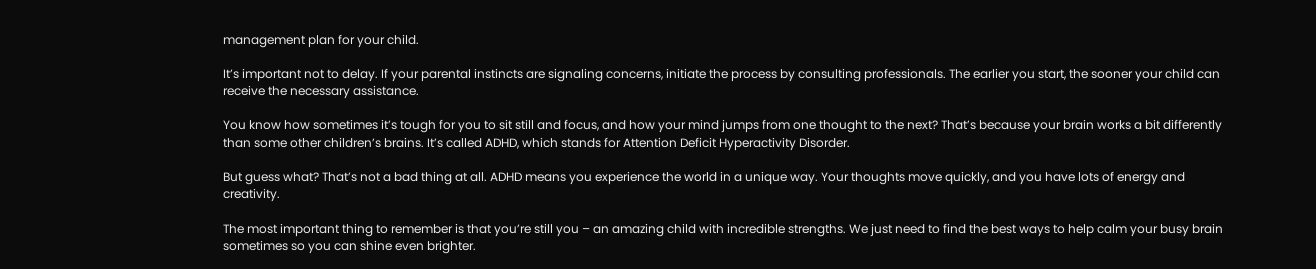management plan for your child.

It’s important not to delay. If your parental instincts are signaling concerns, initiate the process by consulting professionals. The earlier you start, the sooner your child can receive the necessary assistance.

You know how sometimes it’s tough for you to sit still and focus, and how your mind jumps from one thought to the next? That’s because your brain works a bit differently than some other children’s brains. It’s called ADHD, which stands for Attention Deficit Hyperactivity Disorder.

But guess what? That’s not a bad thing at all. ADHD means you experience the world in a unique way. Your thoughts move quickly, and you have lots of energy and creativity.

The most important thing to remember is that you’re still you – an amazing child with incredible strengths. We just need to find the best ways to help calm your busy brain sometimes so you can shine even brighter.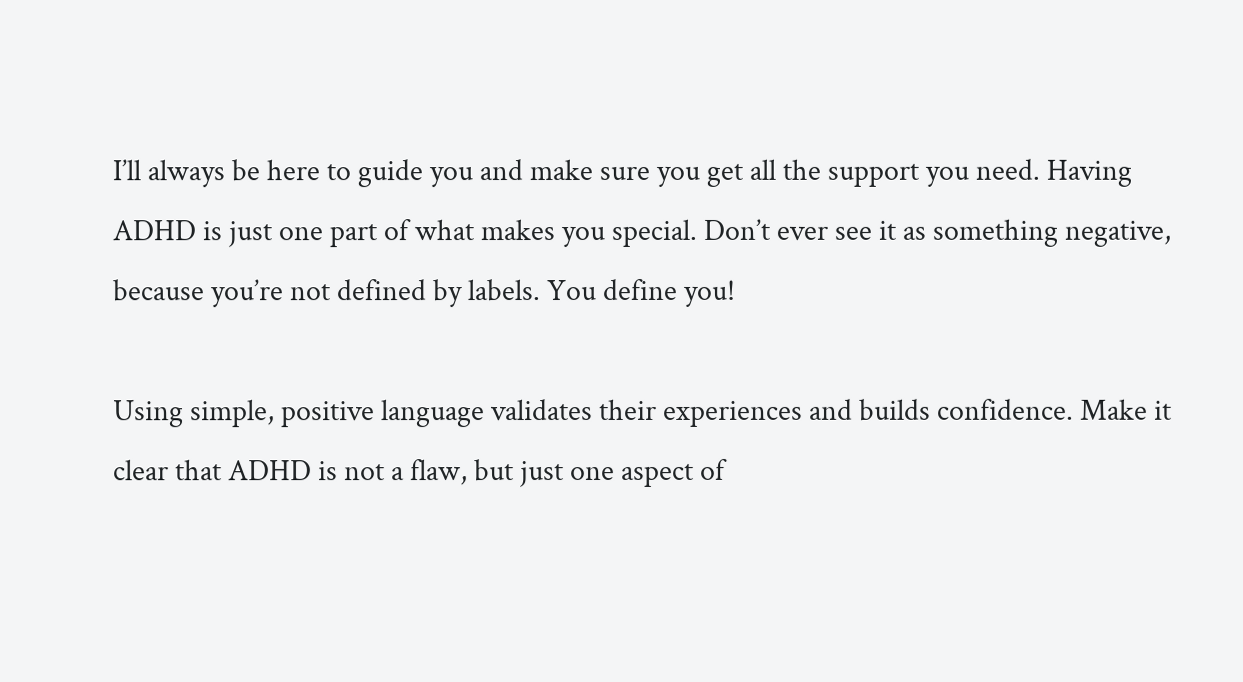I’ll always be here to guide you and make sure you get all the support you need. Having ADHD is just one part of what makes you special. Don’t ever see it as something negative, because you’re not defined by labels. You define you!

Using simple, positive language validates their experiences and builds confidence. Make it clear that ADHD is not a flaw, but just one aspect of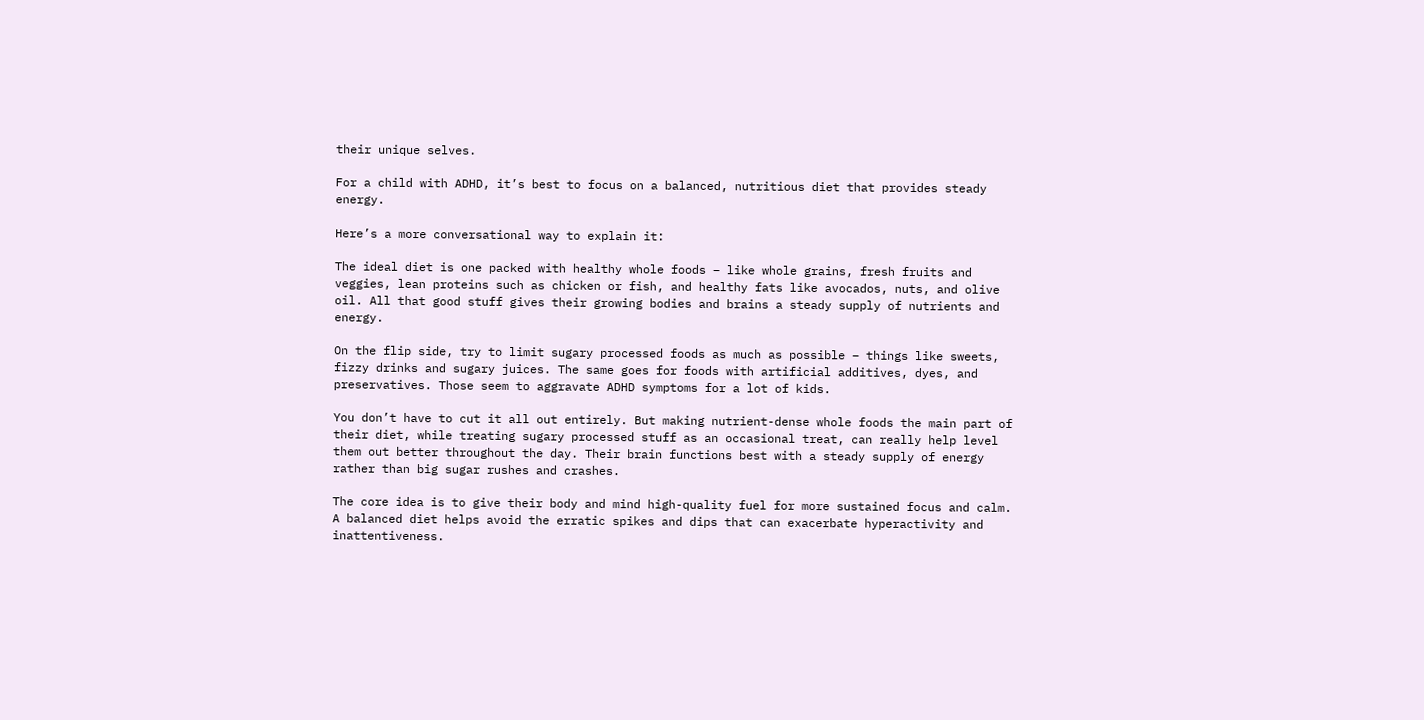their unique selves.

For a child with ADHD, it’s best to focus on a balanced, nutritious diet that provides steady energy.

Here’s a more conversational way to explain it:

The ideal diet is one packed with healthy whole foods – like whole grains, fresh fruits and veggies, lean proteins such as chicken or fish, and healthy fats like avocados, nuts, and olive oil. All that good stuff gives their growing bodies and brains a steady supply of nutrients and energy.

On the flip side, try to limit sugary processed foods as much as possible – things like sweets, fizzy drinks and sugary juices. The same goes for foods with artificial additives, dyes, and preservatives. Those seem to aggravate ADHD symptoms for a lot of kids.

You don’t have to cut it all out entirely. But making nutrient-dense whole foods the main part of their diet, while treating sugary processed stuff as an occasional treat, can really help level them out better throughout the day. Their brain functions best with a steady supply of energy rather than big sugar rushes and crashes.

The core idea is to give their body and mind high-quality fuel for more sustained focus and calm. A balanced diet helps avoid the erratic spikes and dips that can exacerbate hyperactivity and inattentiveness.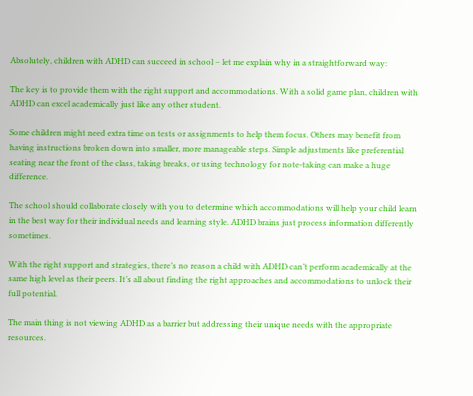Absolutely, children with ADHD can succeed in school – let me explain why in a straightforward way:

The key is to provide them with the right support and accommodations. With a solid game plan, children with ADHD can excel academically just like any other student.

Some children might need extra time on tests or assignments to help them focus. Others may benefit from having instructions broken down into smaller, more manageable steps. Simple adjustments like preferential seating near the front of the class, taking breaks, or using technology for note-taking can make a huge difference.

The school should collaborate closely with you to determine which accommodations will help your child learn in the best way for their individual needs and learning style. ADHD brains just process information differently sometimes.

With the right support and strategies, there’s no reason a child with ADHD can’t perform academically at the same high level as their peers. It’s all about finding the right approaches and accommodations to unlock their full potential.

The main thing is not viewing ADHD as a barrier but addressing their unique needs with the appropriate resources.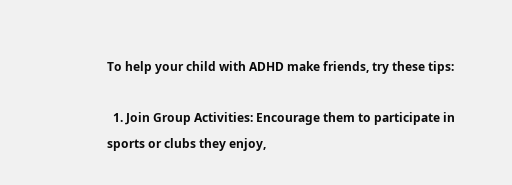To help your child with ADHD make friends, try these tips:

  1. Join Group Activities: Encourage them to participate in sports or clubs they enjoy,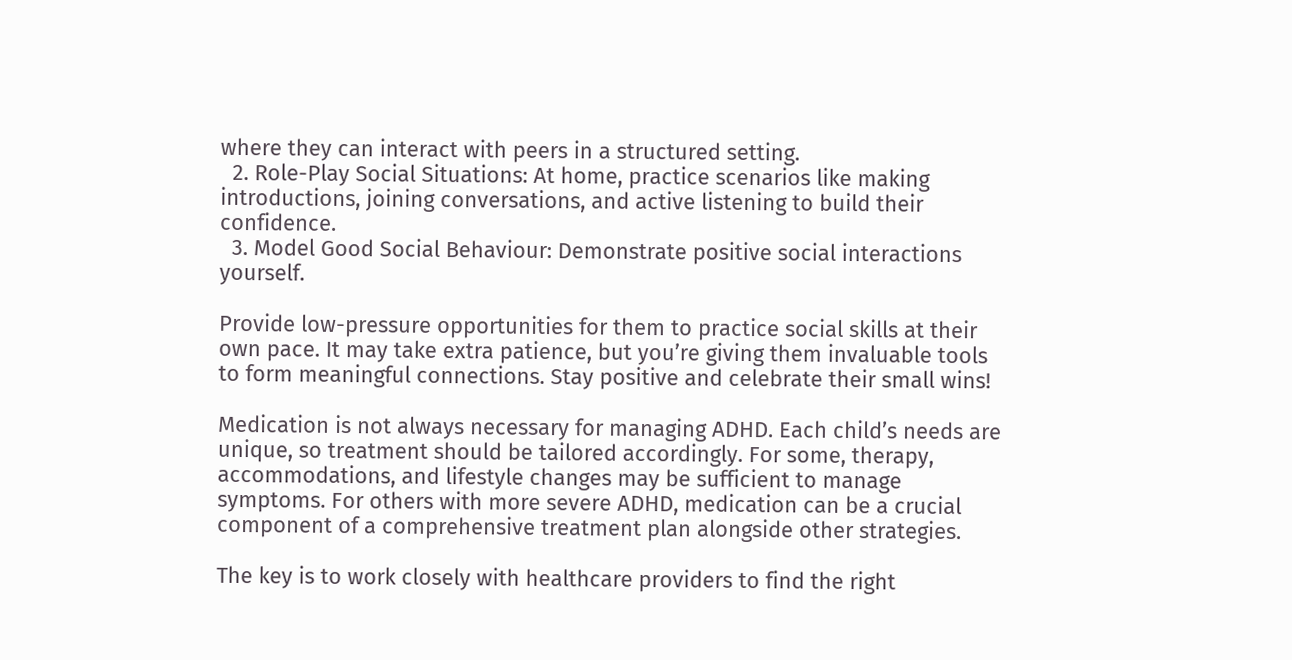where they can interact with peers in a structured setting.
  2. Role-Play Social Situations: At home, practice scenarios like making introductions, joining conversations, and active listening to build their confidence.
  3. Model Good Social Behaviour: Demonstrate positive social interactions yourself.

Provide low-pressure opportunities for them to practice social skills at their own pace. It may take extra patience, but you’re giving them invaluable tools to form meaningful connections. Stay positive and celebrate their small wins!

Medication is not always necessary for managing ADHD. Each child’s needs are unique, so treatment should be tailored accordingly. For some, therapy, accommodations, and lifestyle changes may be sufficient to manage symptoms. For others with more severe ADHD, medication can be a crucial component of a comprehensive treatment plan alongside other strategies.

The key is to work closely with healthcare providers to find the right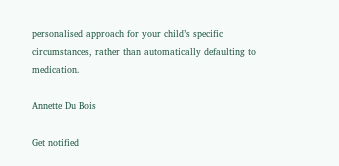personalised approach for your child’s specific circumstances, rather than automatically defaulting to medication.

Annette Du Bois

Get notified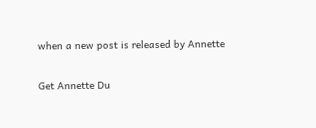when a new post is released by Annette

Get Annette Du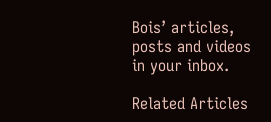Bois’ articles, posts and videos in your inbox.

Related Articles